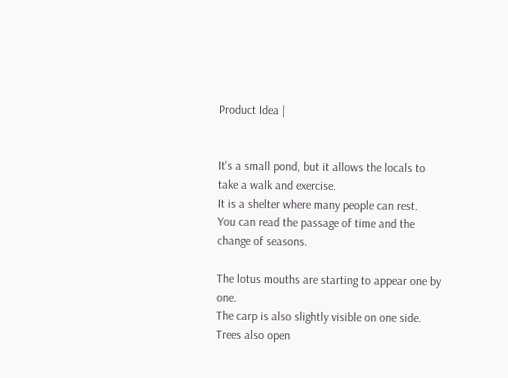Product Idea |


It's a small pond, but it allows the locals to take a walk and exercise.
It is a shelter where many people can rest.
You can read the passage of time and the change of seasons.

The lotus mouths are starting to appear one by one.
The carp is also slightly visible on one side.
Trees also open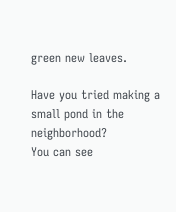green new leaves.

Have you tried making a small pond in the neighborhood?
You can see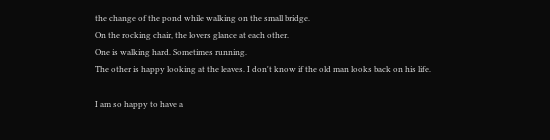the change of the pond while walking on the small bridge.
On the rocking chair, the lovers glance at each other.
One is walking hard. Sometimes running.
The other is happy looking at the leaves. I don't know if the old man looks back on his life.

I am so happy to have a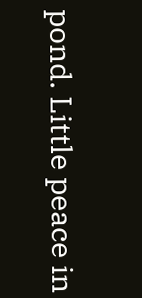pond. Little peace in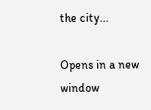the city...

Opens in a new window